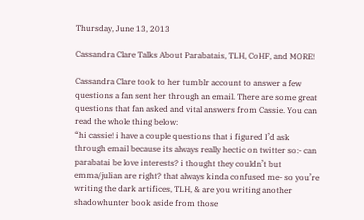Thursday, June 13, 2013

Cassandra Clare Talks About Parabatais, TLH, CoHF, and MORE!

Cassandra Clare took to her tumblr account to answer a few questions a fan sent her through an email. There are some great questions that fan asked and vital answers from Cassie. You can read the whole thing below:
“hi cassie! i have a couple questions that i figured I’d ask through email because its always really hectic on twitter so:- can parabatai be love interests? i thought they couldn’t but emma/julian are right? that always kinda confused me- so you’re writing the dark artifices, TLH, & are you writing another shadowhunter book aside from those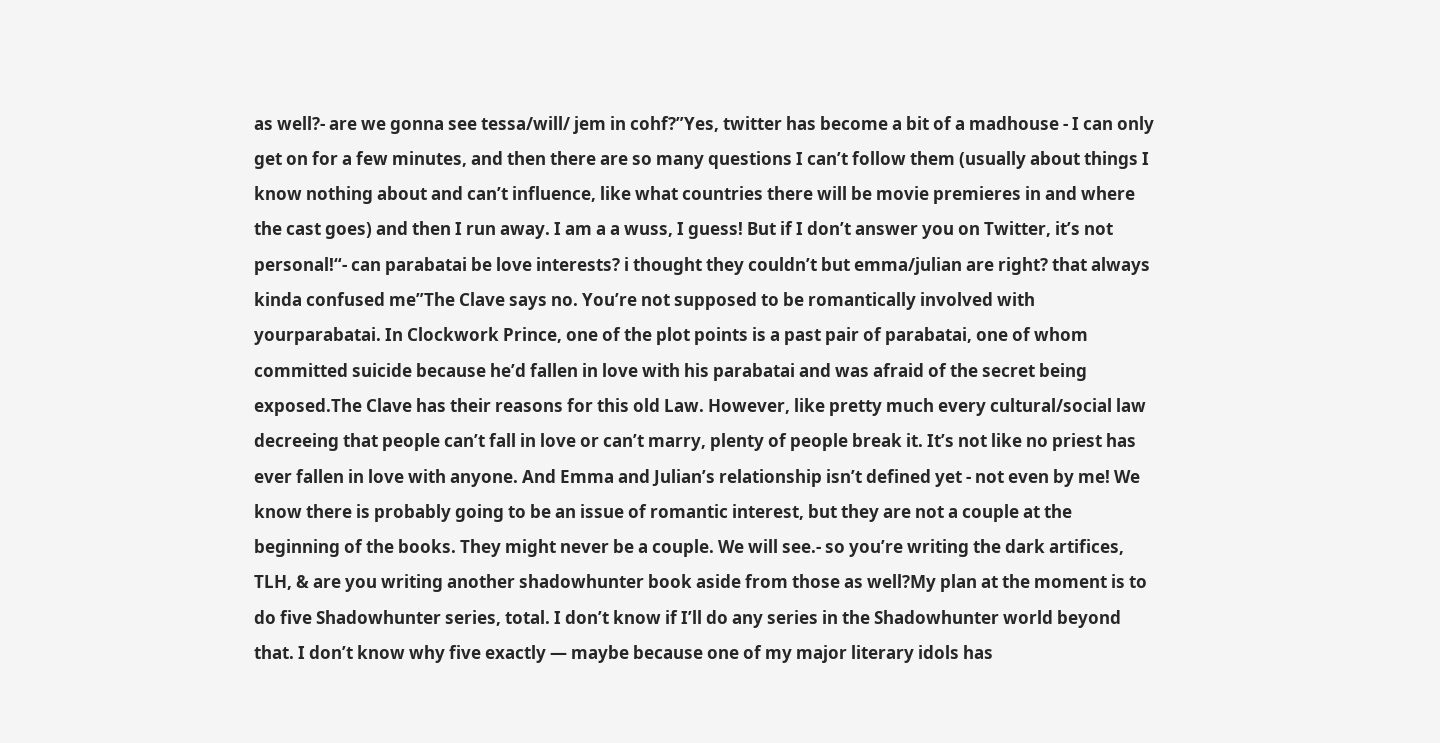as well?- are we gonna see tessa/will/ jem in cohf?”Yes, twitter has become a bit of a madhouse - I can only get on for a few minutes, and then there are so many questions I can’t follow them (usually about things I know nothing about and can’t influence, like what countries there will be movie premieres in and where the cast goes) and then I run away. I am a a wuss, I guess! But if I don’t answer you on Twitter, it’s not personal!“- can parabatai be love interests? i thought they couldn’t but emma/julian are right? that always kinda confused me”The Clave says no. You’re not supposed to be romantically involved with yourparabatai. In Clockwork Prince, one of the plot points is a past pair of parabatai, one of whom committed suicide because he’d fallen in love with his parabatai and was afraid of the secret being exposed.The Clave has their reasons for this old Law. However, like pretty much every cultural/social law decreeing that people can’t fall in love or can’t marry, plenty of people break it. It’s not like no priest has ever fallen in love with anyone. And Emma and Julian’s relationship isn’t defined yet - not even by me! We know there is probably going to be an issue of romantic interest, but they are not a couple at the beginning of the books. They might never be a couple. We will see.- so you’re writing the dark artifices, TLH, & are you writing another shadowhunter book aside from those as well?My plan at the moment is to do five Shadowhunter series, total. I don’t know if I’ll do any series in the Shadowhunter world beyond that. I don’t know why five exactly — maybe because one of my major literary idols has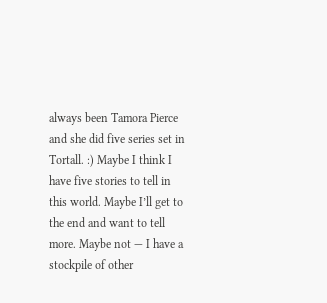always been Tamora Pierce and she did five series set in Tortall. :) Maybe I think I have five stories to tell in this world. Maybe I’ll get to the end and want to tell more. Maybe not — I have a stockpile of other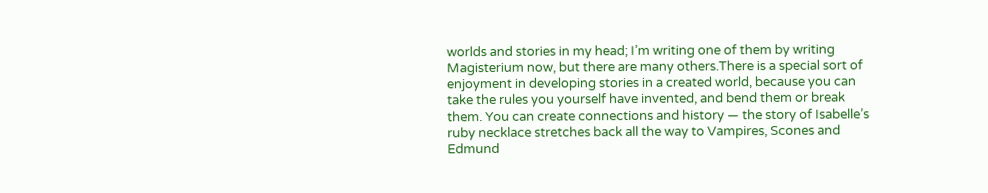worlds and stories in my head; I’m writing one of them by writing Magisterium now, but there are many others.There is a special sort of enjoyment in developing stories in a created world, because you can take the rules you yourself have invented, and bend them or break them. You can create connections and history — the story of Isabelle’s ruby necklace stretches back all the way to Vampires, Scones and Edmund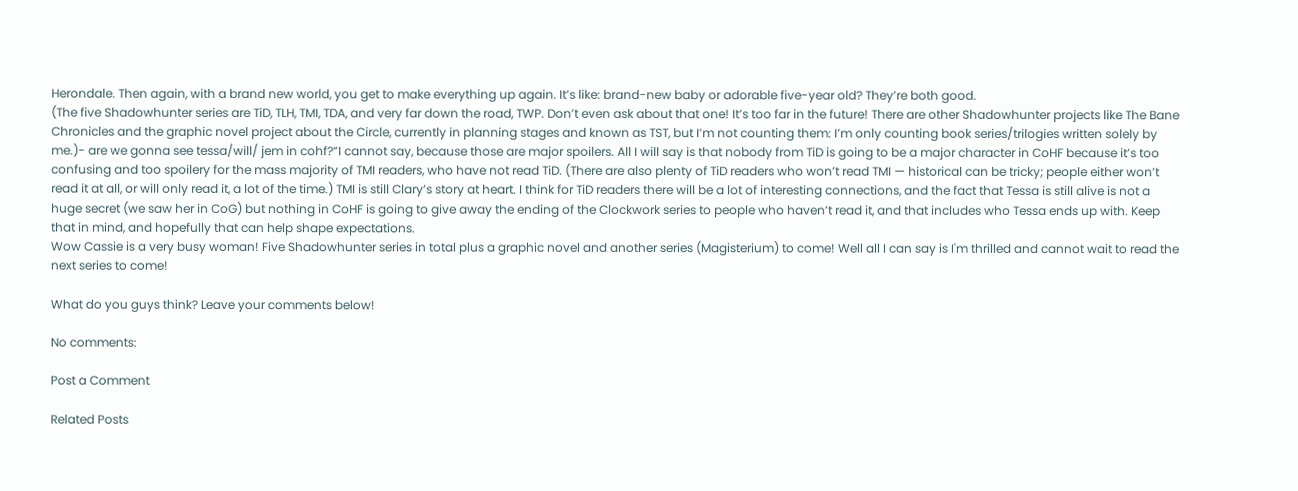Herondale. Then again, with a brand new world, you get to make everything up again. It’s like: brand-new baby or adorable five-year old? They’re both good.
(The five Shadowhunter series are TiD, TLH, TMI, TDA, and very far down the road, TWP. Don’t even ask about that one! It’s too far in the future! There are other Shadowhunter projects like The Bane Chronicles and the graphic novel project about the Circle, currently in planning stages and known as TST, but I’m not counting them: I’m only counting book series/trilogies written solely by me.)- are we gonna see tessa/will/ jem in cohf?”I cannot say, because those are major spoilers. All I will say is that nobody from TiD is going to be a major character in CoHF because it’s too confusing and too spoilery for the mass majority of TMI readers, who have not read TiD. (There are also plenty of TiD readers who won’t read TMI — historical can be tricky; people either won’t read it at all, or will only read it, a lot of the time.) TMI is still Clary’s story at heart. I think for TiD readers there will be a lot of interesting connections, and the fact that Tessa is still alive is not a huge secret (we saw her in CoG) but nothing in CoHF is going to give away the ending of the Clockwork series to people who haven’t read it, and that includes who Tessa ends up with. Keep that in mind, and hopefully that can help shape expectations.
Wow Cassie is a very busy woman! Five Shadowhunter series in total plus a graphic novel and another series (Magisterium) to come! Well all I can say is I'm thrilled and cannot wait to read the next series to come!

What do you guys think? Leave your comments below!

No comments:

Post a Comment

Related Posts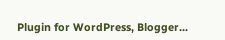Plugin for WordPress, Blogger...